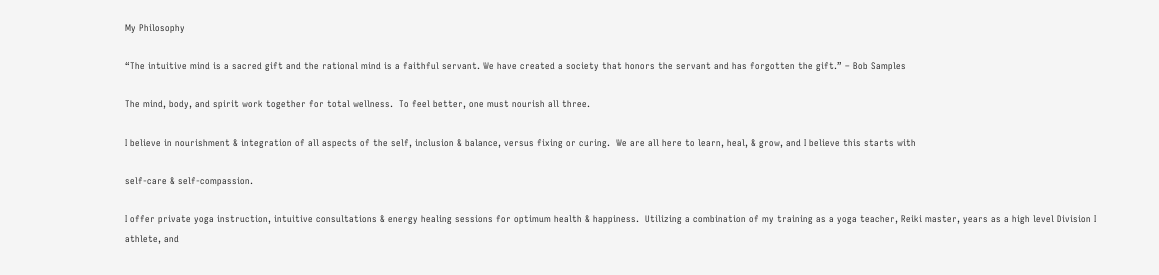My Philosophy

“The intuitive mind is a sacred gift and the rational mind is a faithful servant. We have created a society that honors the servant and has forgotten the gift.” – Bob Samples

The mind, body, and spirit work together for total wellness.  To feel better, one must nourish all three.

I believe in nourishment & integration of all aspects of the self, inclusion & balance, versus fixing or curing.  We are all here to learn, heal, & grow, and I believe this starts with

self-care & self-compassion.

I offer private yoga instruction, intuitive consultations & energy healing sessions for optimum health & happiness.  Utilizing a combination of my training as a yoga teacher, Reiki master, years as a high level Division I athlete, and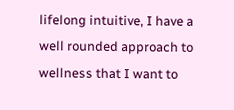lifelong intuitive, I have a well rounded approach to wellness that I want to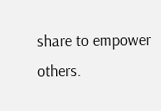share to empower others.